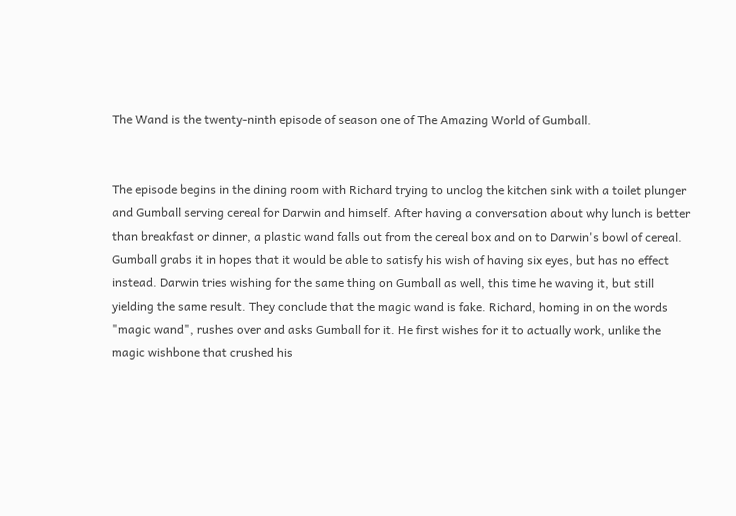The Wand is the twenty-ninth episode of season one of The Amazing World of Gumball.


The episode begins in the dining room with Richard trying to unclog the kitchen sink with a toilet plunger and Gumball serving cereal for Darwin and himself. After having a conversation about why lunch is better than breakfast or dinner, a plastic wand falls out from the cereal box and on to Darwin's bowl of cereal. Gumball grabs it in hopes that it would be able to satisfy his wish of having six eyes, but has no effect instead. Darwin tries wishing for the same thing on Gumball as well, this time he waving it, but still yielding the same result. They conclude that the magic wand is fake. Richard, homing in on the words "magic wand", rushes over and asks Gumball for it. He first wishes for it to actually work, unlike the magic wishbone that crushed his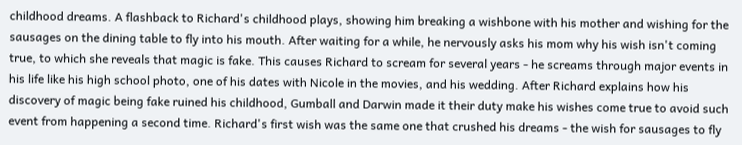childhood dreams. A flashback to Richard's childhood plays, showing him breaking a wishbone with his mother and wishing for the sausages on the dining table to fly into his mouth. After waiting for a while, he nervously asks his mom why his wish isn't coming true, to which she reveals that magic is fake. This causes Richard to scream for several years - he screams through major events in his life like his high school photo, one of his dates with Nicole in the movies, and his wedding. After Richard explains how his discovery of magic being fake ruined his childhood, Gumball and Darwin made it their duty make his wishes come true to avoid such event from happening a second time. Richard's first wish was the same one that crushed his dreams - the wish for sausages to fly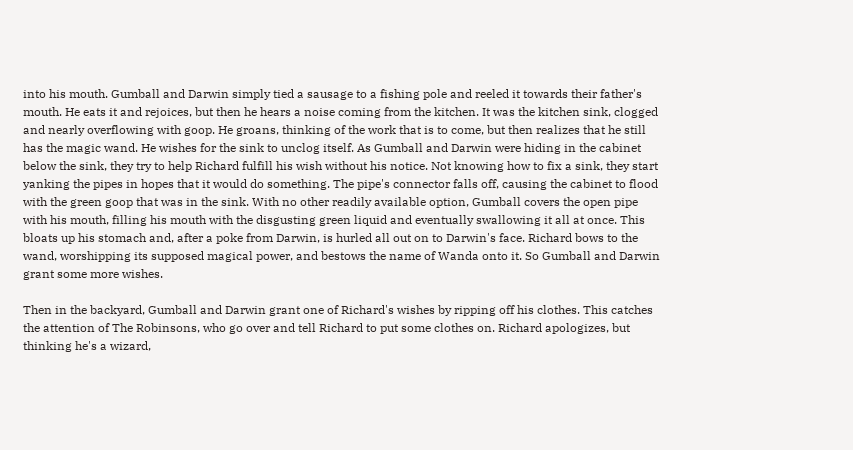into his mouth. Gumball and Darwin simply tied a sausage to a fishing pole and reeled it towards their father's mouth. He eats it and rejoices, but then he hears a noise coming from the kitchen. It was the kitchen sink, clogged and nearly overflowing with goop. He groans, thinking of the work that is to come, but then realizes that he still has the magic wand. He wishes for the sink to unclog itself. As Gumball and Darwin were hiding in the cabinet below the sink, they try to help Richard fulfill his wish without his notice. Not knowing how to fix a sink, they start yanking the pipes in hopes that it would do something. The pipe's connector falls off, causing the cabinet to flood with the green goop that was in the sink. With no other readily available option, Gumball covers the open pipe with his mouth, filling his mouth with the disgusting green liquid and eventually swallowing it all at once. This bloats up his stomach and, after a poke from Darwin, is hurled all out on to Darwin's face. Richard bows to the wand, worshipping its supposed magical power, and bestows the name of Wanda onto it. So Gumball and Darwin grant some more wishes.

Then in the backyard, Gumball and Darwin grant one of Richard's wishes by ripping off his clothes. This catches the attention of The Robinsons, who go over and tell Richard to put some clothes on. Richard apologizes, but thinking he's a wizard,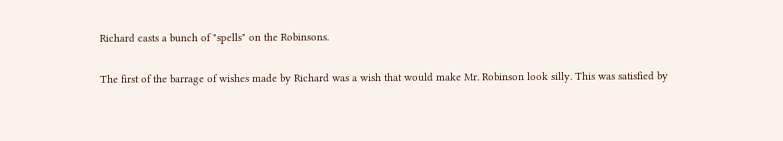Richard casts a bunch of "spells" on the Robinsons.

The first of the barrage of wishes made by Richard was a wish that would make Mr. Robinson look silly. This was satisfied by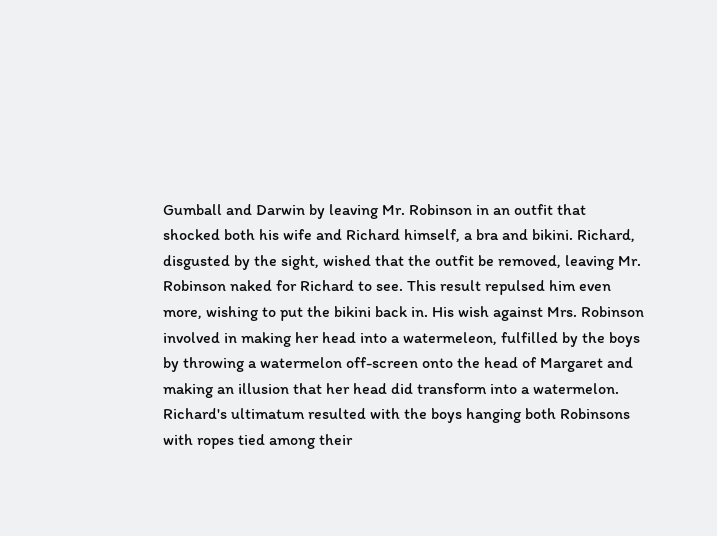Gumball and Darwin by leaving Mr. Robinson in an outfit that shocked both his wife and Richard himself, a bra and bikini. Richard, disgusted by the sight, wished that the outfit be removed, leaving Mr. Robinson naked for Richard to see. This result repulsed him even more, wishing to put the bikini back in. His wish against Mrs. Robinson involved in making her head into a watermeleon, fulfilled by the boys by throwing a watermelon off-screen onto the head of Margaret and making an illusion that her head did transform into a watermelon. Richard's ultimatum resulted with the boys hanging both Robinsons with ropes tied among their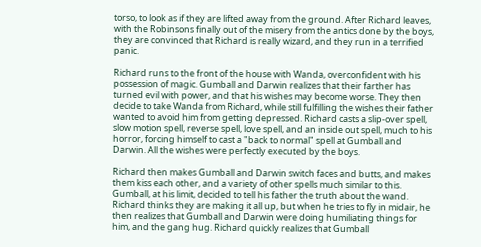torso, to look as if they are lifted away from the ground. After Richard leaves, with the Robinsons finally out of the misery from the antics done by the boys, they are convinced that Richard is really wizard, and they run in a terrified panic.

Richard runs to the front of the house with Wanda, overconfident with his possession of magic. Gumball and Darwin realizes that their farther has turned evil with power, and that his wishes may become worse. They then decide to take Wanda from Richard, while still fulfilling the wishes their father wanted to avoid him from getting depressed. Richard casts a slip-over spell, slow motion spell, reverse spell, love spell, and an inside out spell, much to his horror, forcing himself to cast a "back to normal" spell at Gumball and Darwin. All the wishes were perfectly executed by the boys.

Richard then makes Gumball and Darwin switch faces and butts, and makes them kiss each other, and a variety of other spells much similar to this. Gumball, at his limit, decided to tell his father the truth about the wand. Richard thinks they are making it all up, but when he tries to fly in midair, he then realizes that Gumball and Darwin were doing humiliating things for him, and the gang hug. Richard quickly realizes that Gumball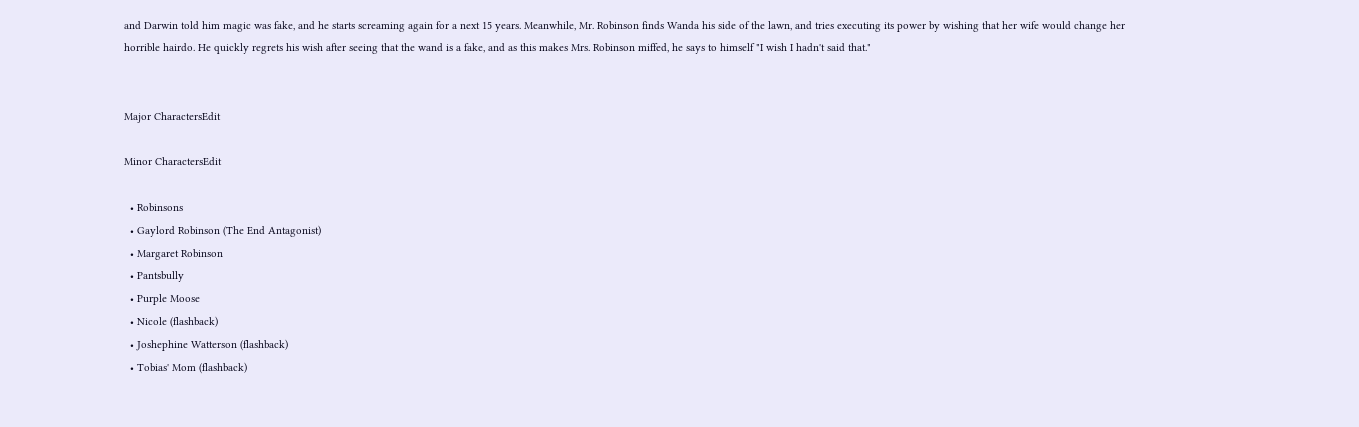and Darwin told him magic was fake, and he starts screaming again for a next 15 years. Meanwhile, Mr. Robinson finds Wanda his side of the lawn, and tries executing its power by wishing that her wife would change her horrible hairdo. He quickly regrets his wish after seeing that the wand is a fake, and as this makes Mrs. Robinson miffed, he says to himself "I wish I hadn't said that."


Major CharactersEdit

Minor CharactersEdit

  • Robinsons
  • Gaylord Robinson (The End Antagonist)
  • Margaret Robinson
  • Pantsbully
  • Purple Moose
  • Nicole (flashback)
  • Joshephine Watterson (flashback)
  • Tobias' Mom (flashback)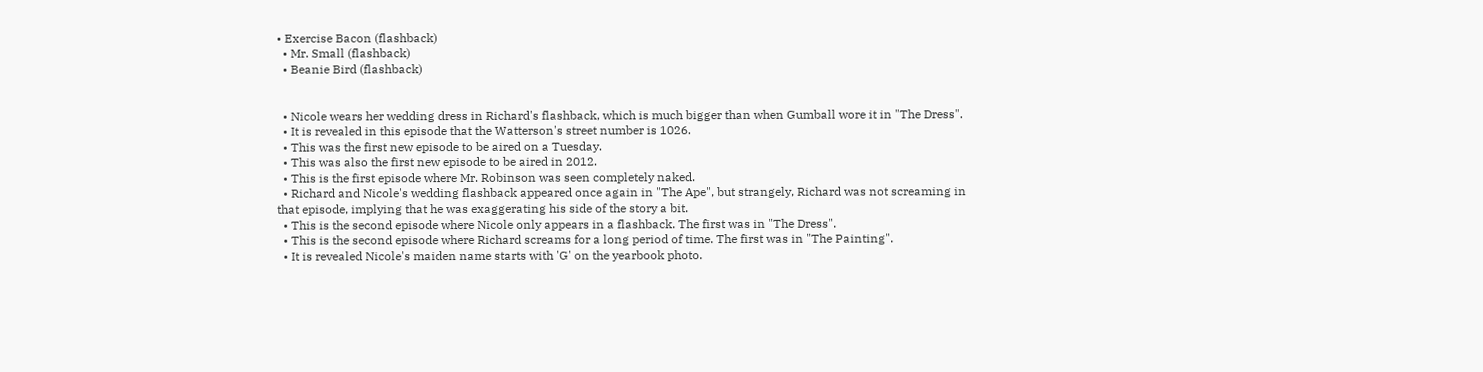• Exercise Bacon (flashback)
  • Mr. Small (flashback)
  • Beanie Bird (flashback)


  • Nicole wears her wedding dress in Richard's flashback, which is much bigger than when Gumball wore it in "The Dress".
  • It is revealed in this episode that the Watterson's street number is 1026.
  • This was the first new episode to be aired on a Tuesday.
  • This was also the first new episode to be aired in 2012.
  • This is the first episode where Mr. Robinson was seen completely naked.
  • Richard and Nicole's wedding flashback appeared once again in "The Ape", but strangely, Richard was not screaming in that episode, implying that he was exaggerating his side of the story a bit.
  • This is the second episode where Nicole only appears in a flashback. The first was in "The Dress".
  • This is the second episode where Richard screams for a long period of time. The first was in "The Painting".
  • It is revealed Nicole's maiden name starts with 'G' on the yearbook photo.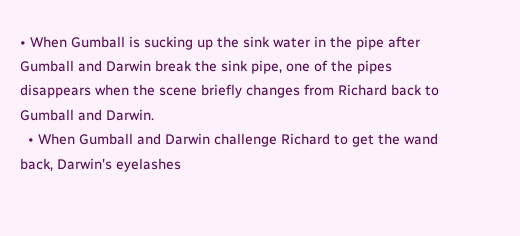• When Gumball is sucking up the sink water in the pipe after Gumball and Darwin break the sink pipe, one of the pipes disappears when the scene briefly changes from Richard back to Gumball and Darwin.
  • When Gumball and Darwin challenge Richard to get the wand back, Darwin's eyelashes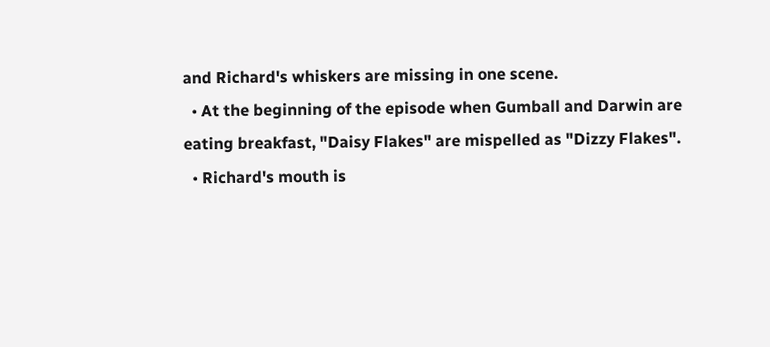and Richard's whiskers are missing in one scene.
  • At the beginning of the episode when Gumball and Darwin are eating breakfast, "Daisy Flakes" are mispelled as "Dizzy Flakes".
  • Richard's mouth is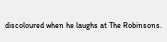discoloured when he laughs at The Robinsons.